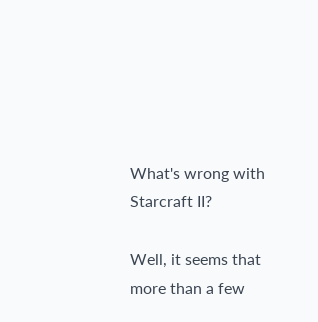What's wrong with Starcraft II?

Well, it seems that more than a few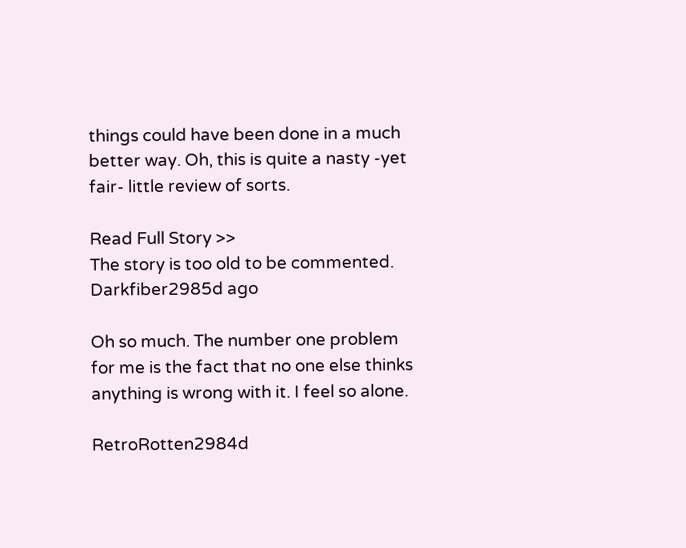things could have been done in a much better way. Oh, this is quite a nasty -yet fair- little review of sorts.

Read Full Story >>
The story is too old to be commented.
Darkfiber2985d ago

Oh so much. The number one problem for me is the fact that no one else thinks anything is wrong with it. I feel so alone.

RetroRotten2984d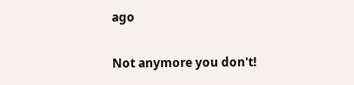ago

Not anymore you don't!